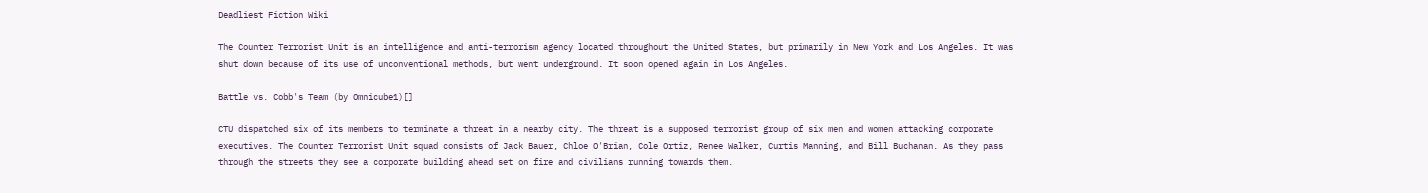Deadliest Fiction Wiki

The Counter Terrorist Unit is an intelligence and anti-terrorism agency located throughout the United States, but primarily in New York and Los Angeles. It was shut down because of its use of unconventional methods, but went underground. It soon opened again in Los Angeles.

Battle vs. Cobb's Team (by Omnicube1)[]

CTU dispatched six of its members to terminate a threat in a nearby city. The threat is a supposed terrorist group of six men and women attacking corporate executives. The Counter Terrorist Unit squad consists of Jack Bauer, Chloe O'Brian, Cole Ortiz, Renee Walker, Curtis Manning, and Bill Buchanan. As they pass through the streets they see a corporate building ahead set on fire and civilians running towards them.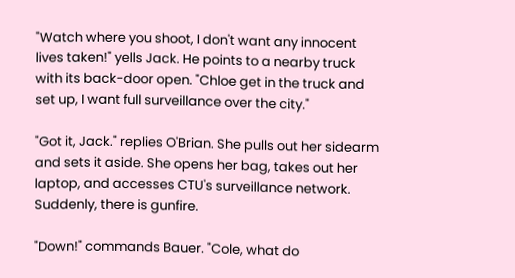"Watch where you shoot, I don't want any innocent lives taken!" yells Jack. He points to a nearby truck with its back-door open. "Chloe get in the truck and set up, I want full surveillance over the city."

"Got it, Jack." replies O'Brian. She pulls out her sidearm and sets it aside. She opens her bag, takes out her laptop, and accesses CTU's surveillance network. Suddenly, there is gunfire.

"Down!" commands Bauer. "Cole, what do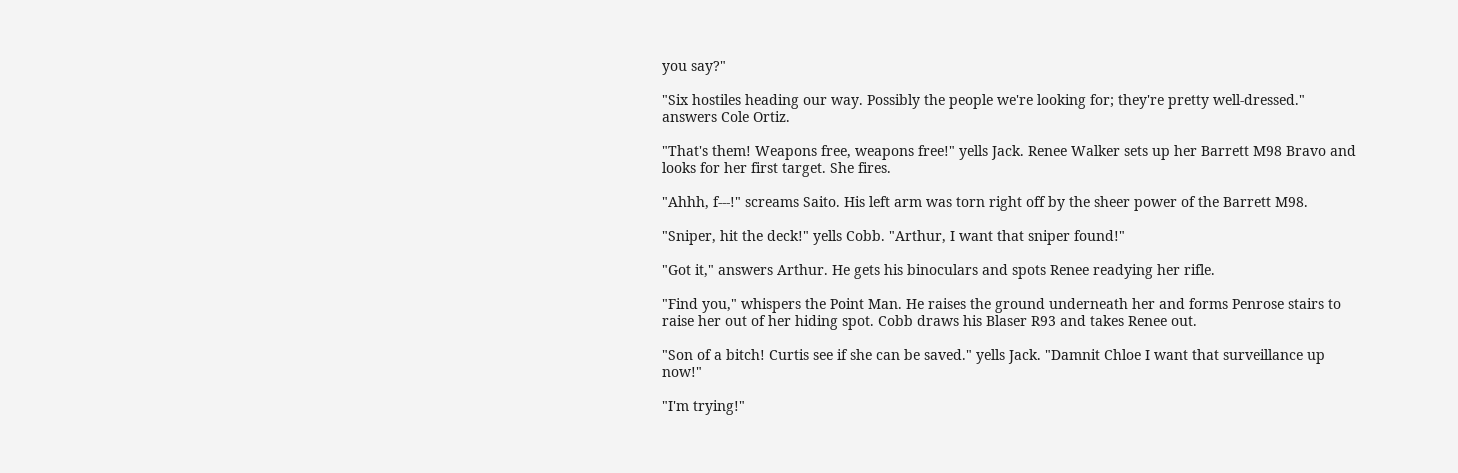you say?"

"Six hostiles heading our way. Possibly the people we're looking for; they're pretty well-dressed." answers Cole Ortiz.

"That's them! Weapons free, weapons free!" yells Jack. Renee Walker sets up her Barrett M98 Bravo and looks for her first target. She fires.

"Ahhh, f---!" screams Saito. His left arm was torn right off by the sheer power of the Barrett M98.

"Sniper, hit the deck!" yells Cobb. "Arthur, I want that sniper found!"

"Got it," answers Arthur. He gets his binoculars and spots Renee readying her rifle.

"Find you," whispers the Point Man. He raises the ground underneath her and forms Penrose stairs to raise her out of her hiding spot. Cobb draws his Blaser R93 and takes Renee out.

"Son of a bitch! Curtis see if she can be saved." yells Jack. "Damnit Chloe I want that surveillance up now!"

"I'm trying!"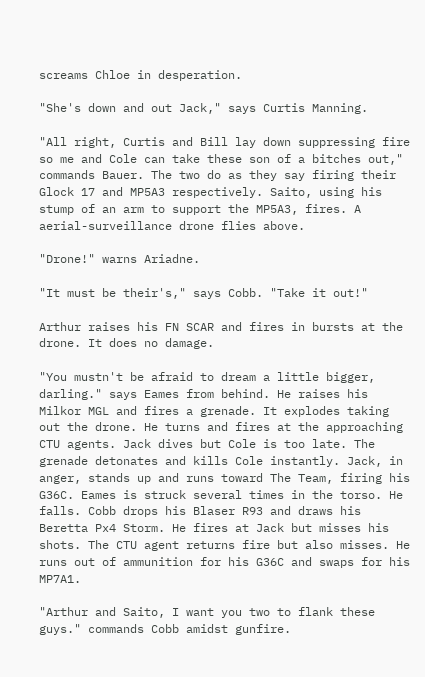screams Chloe in desperation.

"She's down and out Jack," says Curtis Manning.

"All right, Curtis and Bill lay down suppressing fire so me and Cole can take these son of a bitches out," commands Bauer. The two do as they say firing their Glock 17 and MP5A3 respectively. Saito, using his stump of an arm to support the MP5A3, fires. A aerial-surveillance drone flies above.

"Drone!" warns Ariadne.

"It must be their's," says Cobb. "Take it out!"

Arthur raises his FN SCAR and fires in bursts at the drone. It does no damage.

"You mustn't be afraid to dream a little bigger, darling." says Eames from behind. He raises his Milkor MGL and fires a grenade. It explodes taking out the drone. He turns and fires at the approaching CTU agents. Jack dives but Cole is too late. The grenade detonates and kills Cole instantly. Jack, in anger, stands up and runs toward The Team, firing his G36C. Eames is struck several times in the torso. He falls. Cobb drops his Blaser R93 and draws his Beretta Px4 Storm. He fires at Jack but misses his shots. The CTU agent returns fire but also misses. He runs out of ammunition for his G36C and swaps for his MP7A1.

"Arthur and Saito, I want you two to flank these guys." commands Cobb amidst gunfire.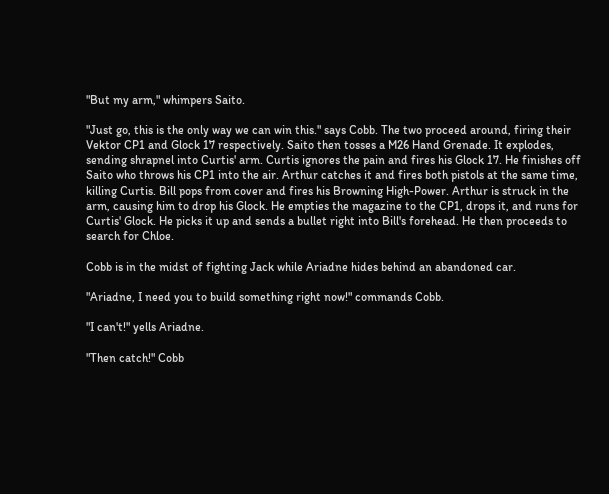"But my arm," whimpers Saito.

"Just go, this is the only way we can win this." says Cobb. The two proceed around, firing their Vektor CP1 and Glock 17 respectively. Saito then tosses a M26 Hand Grenade. It explodes, sending shrapnel into Curtis' arm. Curtis ignores the pain and fires his Glock 17. He finishes off Saito who throws his CP1 into the air. Arthur catches it and fires both pistols at the same time, killing Curtis. Bill pops from cover and fires his Browning High-Power. Arthur is struck in the arm, causing him to drop his Glock. He empties the magazine to the CP1, drops it, and runs for Curtis' Glock. He picks it up and sends a bullet right into Bill's forehead. He then proceeds to search for Chloe.

Cobb is in the midst of fighting Jack while Ariadne hides behind an abandoned car.

"Ariadne, I need you to build something right now!" commands Cobb.

"I can't!" yells Ariadne.

"Then catch!" Cobb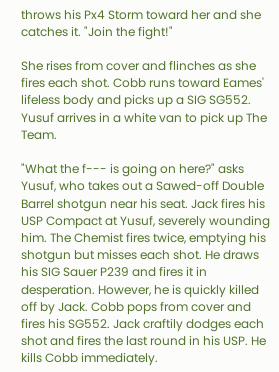throws his Px4 Storm toward her and she catches it. "Join the fight!"

She rises from cover and flinches as she fires each shot. Cobb runs toward Eames' lifeless body and picks up a SIG SG552. Yusuf arrives in a white van to pick up The Team.

"What the f--- is going on here?" asks Yusuf, who takes out a Sawed-off Double Barrel shotgun near his seat. Jack fires his USP Compact at Yusuf, severely wounding him. The Chemist fires twice, emptying his shotgun but misses each shot. He draws his SIG Sauer P239 and fires it in desperation. However, he is quickly killed off by Jack. Cobb pops from cover and fires his SG552. Jack craftily dodges each shot and fires the last round in his USP. He kills Cobb immediately.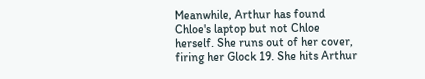Meanwhile, Arthur has found Chloe's laptop but not Chloe herself. She runs out of her cover, firing her Glock 19. She hits Arthur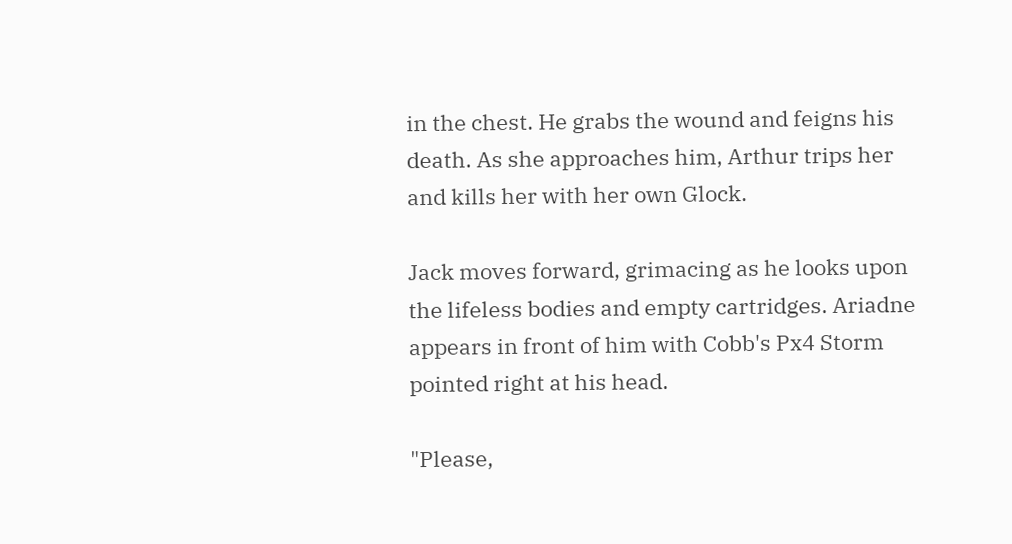in the chest. He grabs the wound and feigns his death. As she approaches him, Arthur trips her and kills her with her own Glock.

Jack moves forward, grimacing as he looks upon the lifeless bodies and empty cartridges. Ariadne appears in front of him with Cobb's Px4 Storm pointed right at his head.

"Please,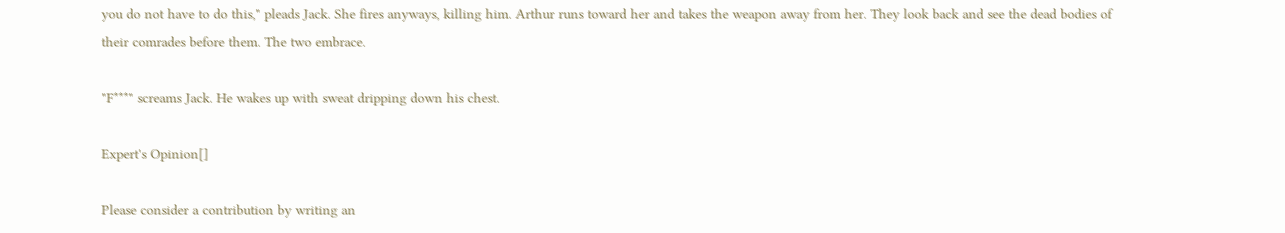you do not have to do this," pleads Jack. She fires anyways, killing him. Arthur runs toward her and takes the weapon away from her. They look back and see the dead bodies of their comrades before them. The two embrace.

"F***" screams Jack. He wakes up with sweat dripping down his chest.

Expert's Opinion[]

Please consider a contribution by writing an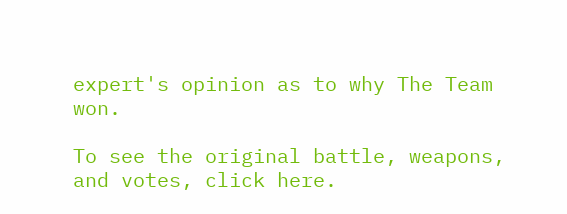expert's opinion as to why The Team won.

To see the original battle, weapons, and votes, click here.